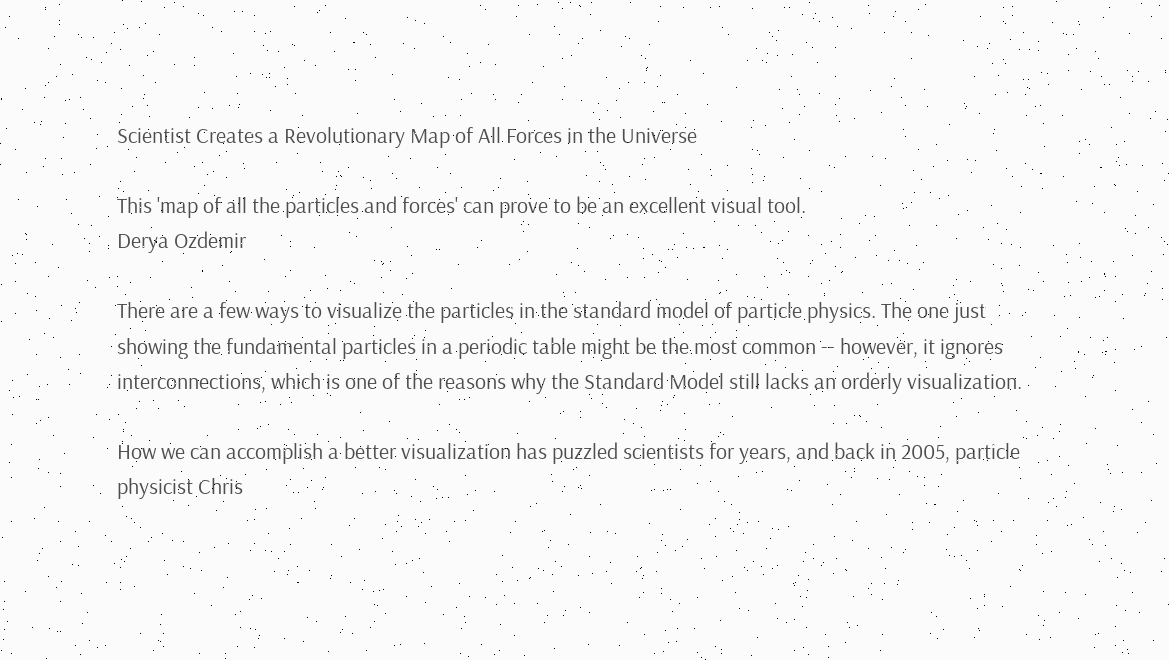Scientist Creates a Revolutionary Map of All Forces in the Universe

This 'map of all the particles and forces' can prove to be an excellent visual tool.
Derya Ozdemir

There are a few ways to visualize the particles in the standard model of particle physics. The one just showing the fundamental particles in a periodic table might be the most common -- however, it ignores interconnections, which is one of the reasons why the Standard Model still lacks an orderly visualization.

How we can accomplish a better visualization has puzzled scientists for years, and back in 2005, particle physicist Chris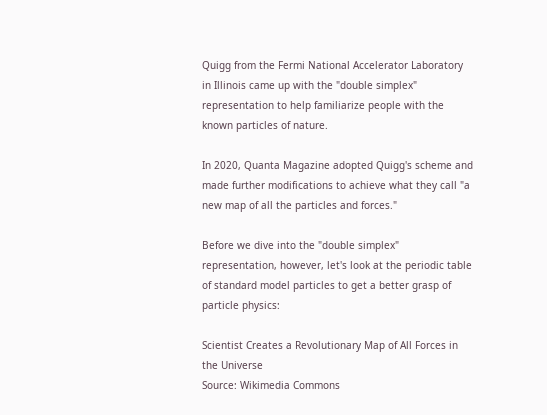Quigg from the Fermi National Accelerator Laboratory in Illinois came up with the "double simplex" representation to help familiarize people with the known particles of nature.

In 2020, Quanta Magazine adopted Quigg's scheme and made further modifications to achieve what they call "a new map of all the particles and forces."

Before we dive into the "double simplex" representation, however, let's look at the periodic table of standard model particles to get a better grasp of particle physics:

Scientist Creates a Revolutionary Map of All Forces in the Universe
Source: Wikimedia Commons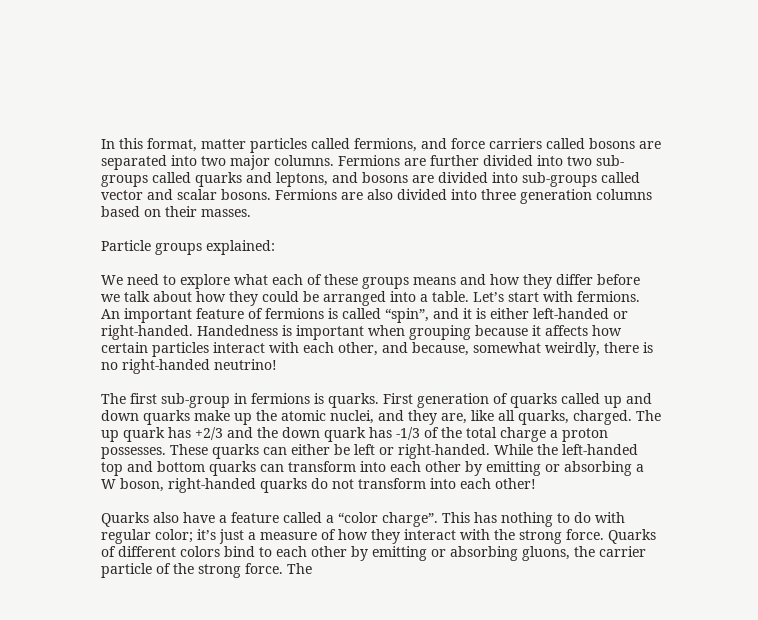In this format, matter particles called fermions, and force carriers called bosons are separated into two major columns. Fermions are further divided into two sub-groups called quarks and leptons, and bosons are divided into sub-groups called vector and scalar bosons. Fermions are also divided into three generation columns based on their masses.

Particle groups explained:

We need to explore what each of these groups means and how they differ before we talk about how they could be arranged into a table. Let’s start with fermions. An important feature of fermions is called “spin”, and it is either left-handed or right-handed. Handedness is important when grouping because it affects how certain particles interact with each other, and because, somewhat weirdly, there is no right-handed neutrino!

The first sub-group in fermions is quarks. First generation of quarks called up and down quarks make up the atomic nuclei, and they are, like all quarks, charged. The up quark has +2/3 and the down quark has -1/3 of the total charge a proton possesses. These quarks can either be left or right-handed. While the left-handed top and bottom quarks can transform into each other by emitting or absorbing a W boson, right-handed quarks do not transform into each other!

Quarks also have a feature called a “color charge”. This has nothing to do with regular color; it’s just a measure of how they interact with the strong force. Quarks of different colors bind to each other by emitting or absorbing gluons, the carrier particle of the strong force. The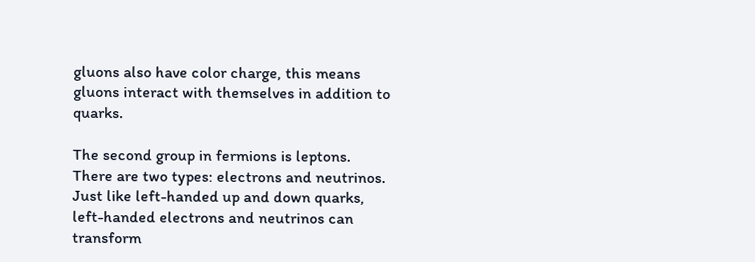gluons also have color charge, this means gluons interact with themselves in addition to quarks.

The second group in fermions is leptons. There are two types: electrons and neutrinos. Just like left-handed up and down quarks, left-handed electrons and neutrinos can transform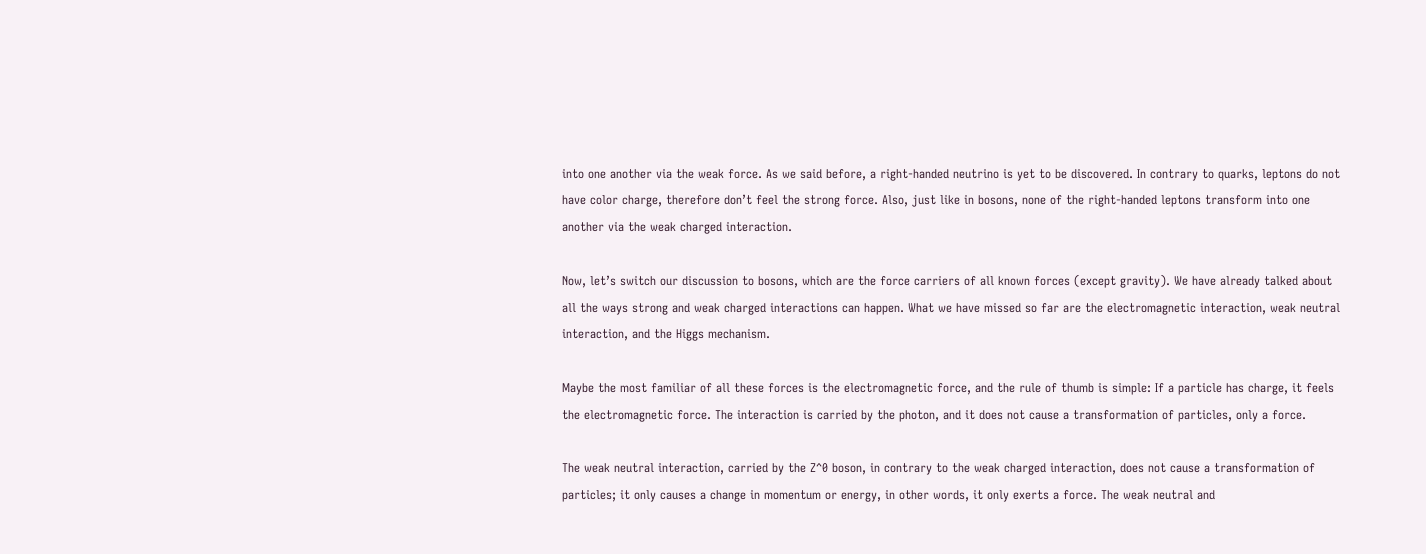into one another via the weak force. As we said before, a right-handed neutrino is yet to be discovered. In contrary to quarks, leptons do not have color charge, therefore don’t feel the strong force. Also, just like in bosons, none of the right-handed leptons transform into one another via the weak charged interaction.

Now, let’s switch our discussion to bosons, which are the force carriers of all known forces (except gravity). We have already talked about all the ways strong and weak charged interactions can happen. What we have missed so far are the electromagnetic interaction, weak neutral interaction, and the Higgs mechanism.

Maybe the most familiar of all these forces is the electromagnetic force, and the rule of thumb is simple: If a particle has charge, it feels the electromagnetic force. The interaction is carried by the photon, and it does not cause a transformation of particles, only a force.

The weak neutral interaction, carried by the Z^0 boson, in contrary to the weak charged interaction, does not cause a transformation of particles; it only causes a change in momentum or energy, in other words, it only exerts a force. The weak neutral and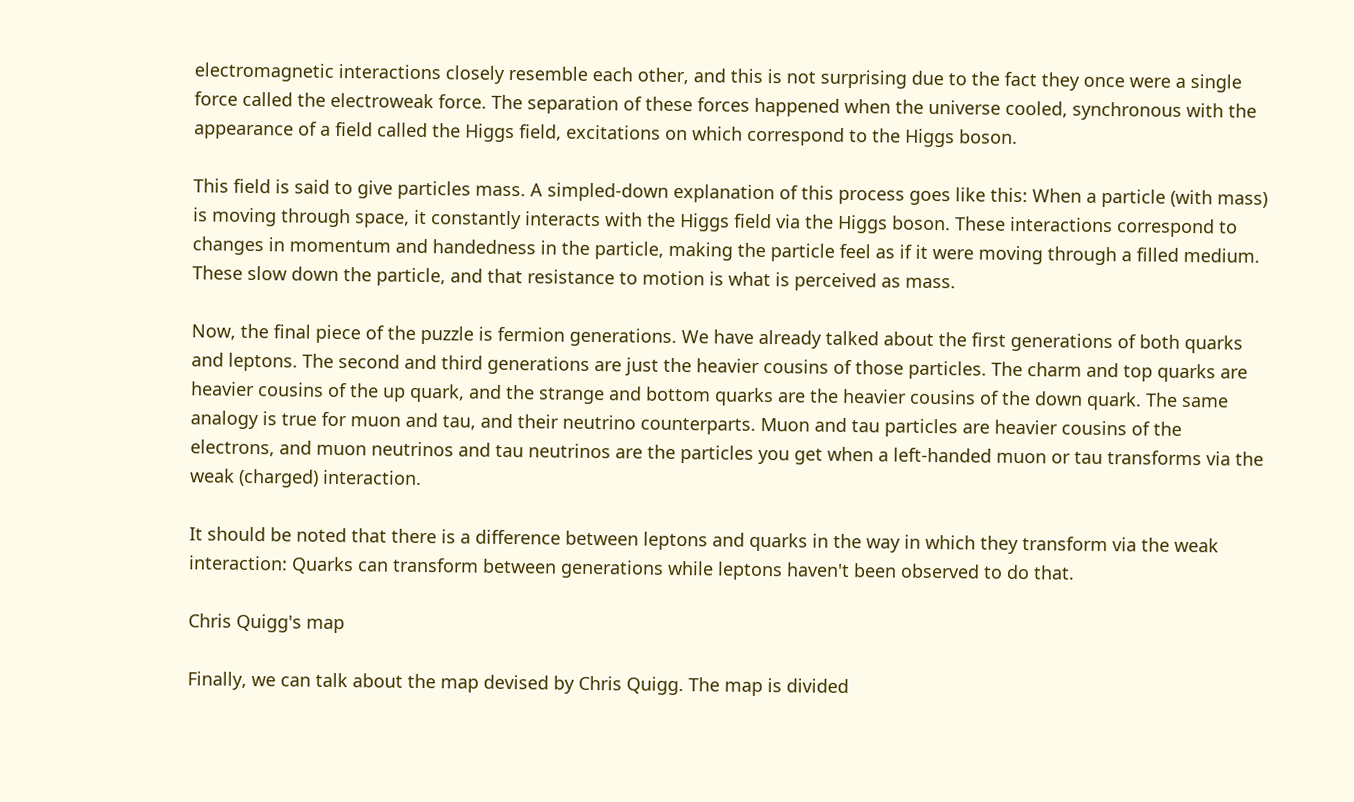electromagnetic interactions closely resemble each other, and this is not surprising due to the fact they once were a single force called the electroweak force. The separation of these forces happened when the universe cooled, synchronous with the appearance of a field called the Higgs field, excitations on which correspond to the Higgs boson.

This field is said to give particles mass. A simpled-down explanation of this process goes like this: When a particle (with mass) is moving through space, it constantly interacts with the Higgs field via the Higgs boson. These interactions correspond to changes in momentum and handedness in the particle, making the particle feel as if it were moving through a filled medium. These slow down the particle, and that resistance to motion is what is perceived as mass.

Now, the final piece of the puzzle is fermion generations. We have already talked about the first generations of both quarks and leptons. The second and third generations are just the heavier cousins of those particles. The charm and top quarks are heavier cousins of the up quark, and the strange and bottom quarks are the heavier cousins of the down quark. The same analogy is true for muon and tau, and their neutrino counterparts. Muon and tau particles are heavier cousins of the electrons, and muon neutrinos and tau neutrinos are the particles you get when a left-handed muon or tau transforms via the weak (charged) interaction.

It should be noted that there is a difference between leptons and quarks in the way in which they transform via the weak interaction: Quarks can transform between generations while leptons haven't been observed to do that.

Chris Quigg's map

Finally, we can talk about the map devised by Chris Quigg. The map is divided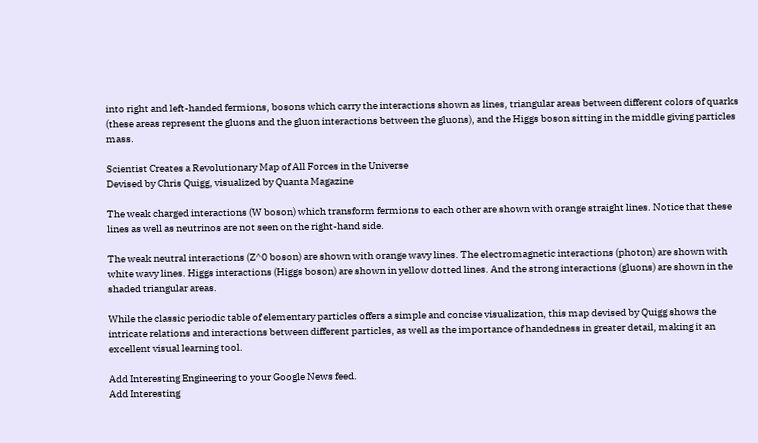into right and left-handed fermions, bosons which carry the interactions shown as lines, triangular areas between different colors of quarks (these areas represent the gluons and the gluon interactions between the gluons), and the Higgs boson sitting in the middle giving particles mass.

Scientist Creates a Revolutionary Map of All Forces in the Universe
Devised by Chris Quigg, visualized by Quanta Magazine

The weak charged interactions (W boson) which transform fermions to each other are shown with orange straight lines. Notice that these lines as well as neutrinos are not seen on the right-hand side.

The weak neutral interactions (Z^0 boson) are shown with orange wavy lines. The electromagnetic interactions (photon) are shown with white wavy lines. Higgs interactions (Higgs boson) are shown in yellow dotted lines. And the strong interactions (gluons) are shown in the shaded triangular areas.

While the classic periodic table of elementary particles offers a simple and concise visualization, this map devised by Quigg shows the intricate relations and interactions between different particles, as well as the importance of handedness in greater detail, making it an excellent visual learning tool.

Add Interesting Engineering to your Google News feed.
Add Interesting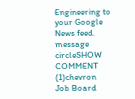Engineering to your Google News feed.
message circleSHOW COMMENT (1)chevron
Job Board